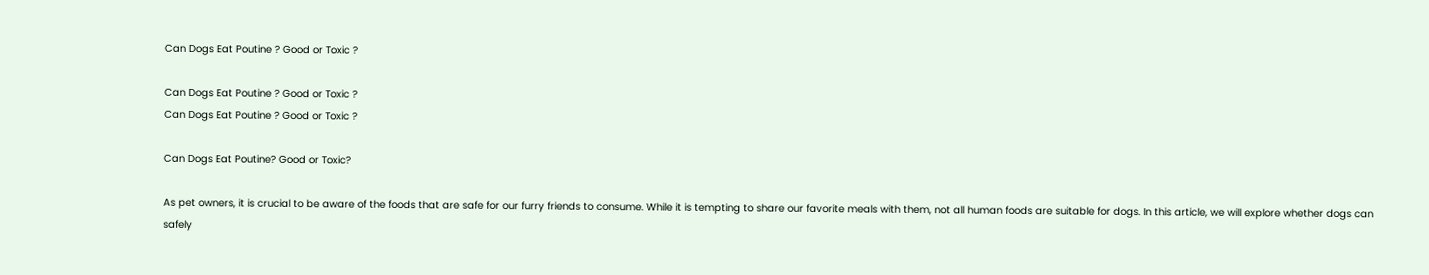Can Dogs Eat Poutine ? Good or Toxic ?

Can Dogs Eat Poutine ? Good or Toxic ?
Can Dogs Eat Poutine ? Good or Toxic ?

Can Dogs Eat Poutine? Good or Toxic?

As pet owners, it is crucial to be aware of the foods that are safe for our furry friends to consume. While it is tempting to share our favorite meals with them, not all human foods are suitable for dogs. In this article, we will explore whether dogs can safely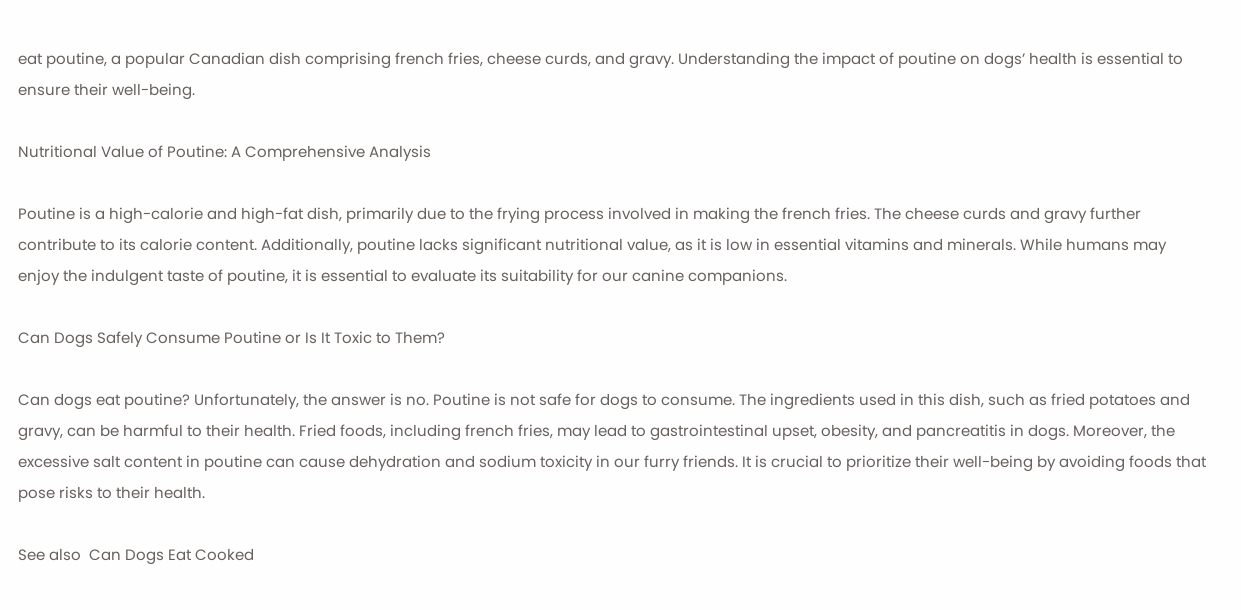eat poutine, a popular Canadian dish comprising french fries, cheese curds, and gravy. Understanding the impact of poutine on dogs’ health is essential to ensure their well-being.

Nutritional Value of Poutine: A Comprehensive Analysis

Poutine is a high-calorie and high-fat dish, primarily due to the frying process involved in making the french fries. The cheese curds and gravy further contribute to its calorie content. Additionally, poutine lacks significant nutritional value, as it is low in essential vitamins and minerals. While humans may enjoy the indulgent taste of poutine, it is essential to evaluate its suitability for our canine companions.

Can Dogs Safely Consume Poutine or Is It Toxic to Them?

Can dogs eat poutine? Unfortunately, the answer is no. Poutine is not safe for dogs to consume. The ingredients used in this dish, such as fried potatoes and gravy, can be harmful to their health. Fried foods, including french fries, may lead to gastrointestinal upset, obesity, and pancreatitis in dogs. Moreover, the excessive salt content in poutine can cause dehydration and sodium toxicity in our furry friends. It is crucial to prioritize their well-being by avoiding foods that pose risks to their health.

See also  Can Dogs Eat Cooked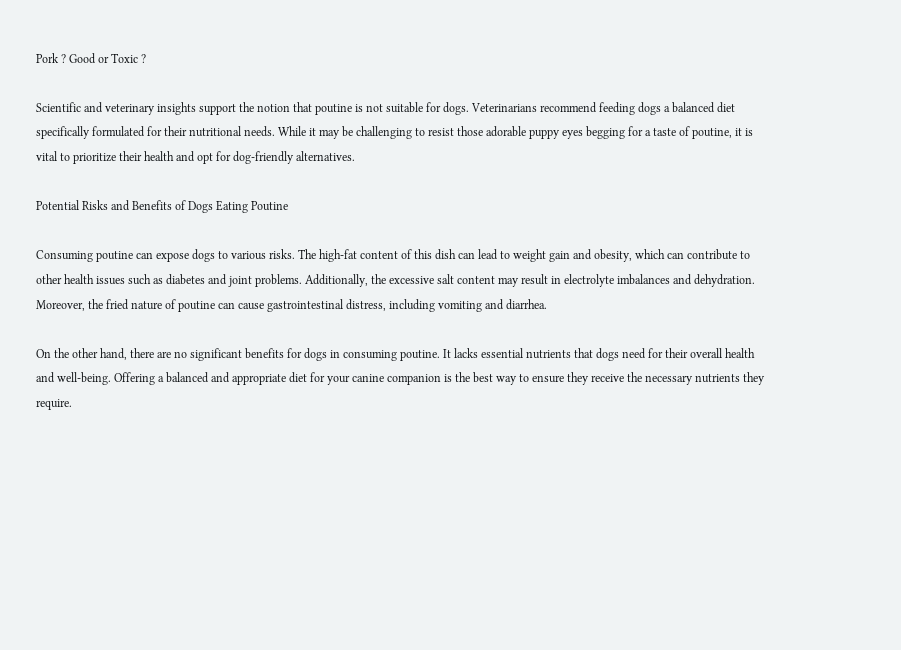Pork ? Good or Toxic ?

Scientific and veterinary insights support the notion that poutine is not suitable for dogs. Veterinarians recommend feeding dogs a balanced diet specifically formulated for their nutritional needs. While it may be challenging to resist those adorable puppy eyes begging for a taste of poutine, it is vital to prioritize their health and opt for dog-friendly alternatives.

Potential Risks and Benefits of Dogs Eating Poutine

Consuming poutine can expose dogs to various risks. The high-fat content of this dish can lead to weight gain and obesity, which can contribute to other health issues such as diabetes and joint problems. Additionally, the excessive salt content may result in electrolyte imbalances and dehydration. Moreover, the fried nature of poutine can cause gastrointestinal distress, including vomiting and diarrhea.

On the other hand, there are no significant benefits for dogs in consuming poutine. It lacks essential nutrients that dogs need for their overall health and well-being. Offering a balanced and appropriate diet for your canine companion is the best way to ensure they receive the necessary nutrients they require.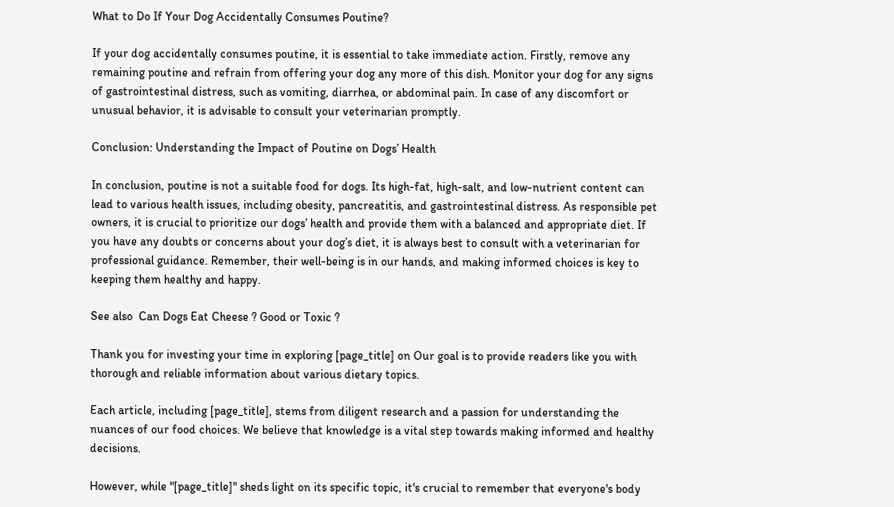What to Do If Your Dog Accidentally Consumes Poutine?

If your dog accidentally consumes poutine, it is essential to take immediate action. Firstly, remove any remaining poutine and refrain from offering your dog any more of this dish. Monitor your dog for any signs of gastrointestinal distress, such as vomiting, diarrhea, or abdominal pain. In case of any discomfort or unusual behavior, it is advisable to consult your veterinarian promptly.

Conclusion: Understanding the Impact of Poutine on Dogs’ Health

In conclusion, poutine is not a suitable food for dogs. Its high-fat, high-salt, and low-nutrient content can lead to various health issues, including obesity, pancreatitis, and gastrointestinal distress. As responsible pet owners, it is crucial to prioritize our dogs’ health and provide them with a balanced and appropriate diet. If you have any doubts or concerns about your dog’s diet, it is always best to consult with a veterinarian for professional guidance. Remember, their well-being is in our hands, and making informed choices is key to keeping them healthy and happy.

See also  Can Dogs Eat Cheese ? Good or Toxic ?

Thank you for investing your time in exploring [page_title] on Our goal is to provide readers like you with thorough and reliable information about various dietary topics.

Each article, including [page_title], stems from diligent research and a passion for understanding the nuances of our food choices. We believe that knowledge is a vital step towards making informed and healthy decisions.

However, while "[page_title]" sheds light on its specific topic, it's crucial to remember that everyone's body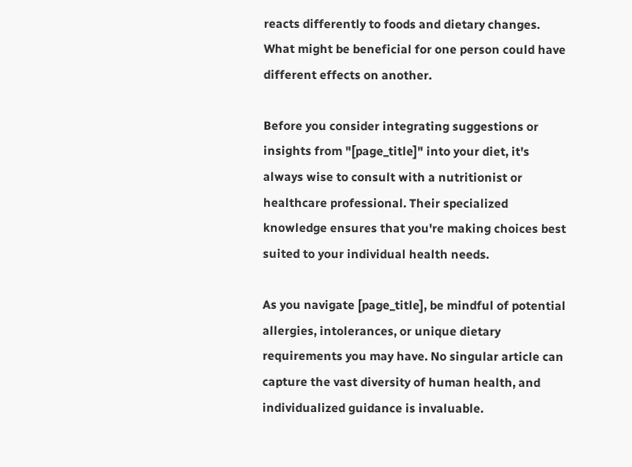reacts differently to foods and dietary changes. What might be beneficial for one person could have different effects on another.

Before you consider integrating suggestions or insights from "[page_title]" into your diet, it's always wise to consult with a nutritionist or healthcare professional. Their specialized knowledge ensures that you're making choices best suited to your individual health needs.

As you navigate [page_title], be mindful of potential allergies, intolerances, or unique dietary requirements you may have. No singular article can capture the vast diversity of human health, and individualized guidance is invaluable.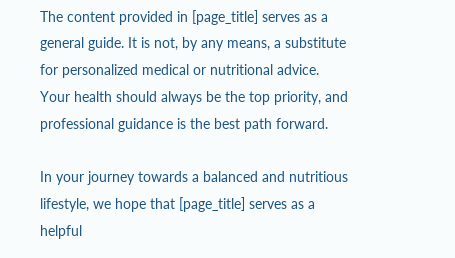The content provided in [page_title] serves as a general guide. It is not, by any means, a substitute for personalized medical or nutritional advice. Your health should always be the top priority, and professional guidance is the best path forward.

In your journey towards a balanced and nutritious lifestyle, we hope that [page_title] serves as a helpful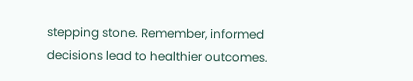stepping stone. Remember, informed decisions lead to healthier outcomes.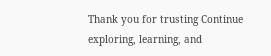Thank you for trusting Continue exploring, learning, and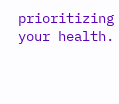prioritizing your health.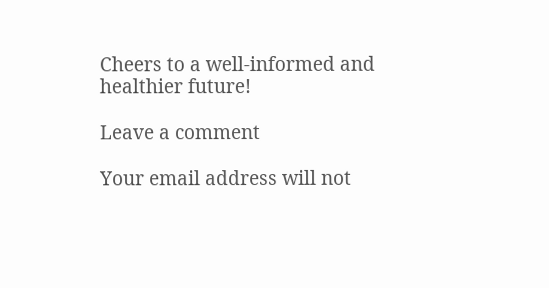Cheers to a well-informed and healthier future!

Leave a comment

Your email address will not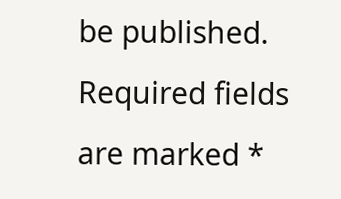be published. Required fields are marked *